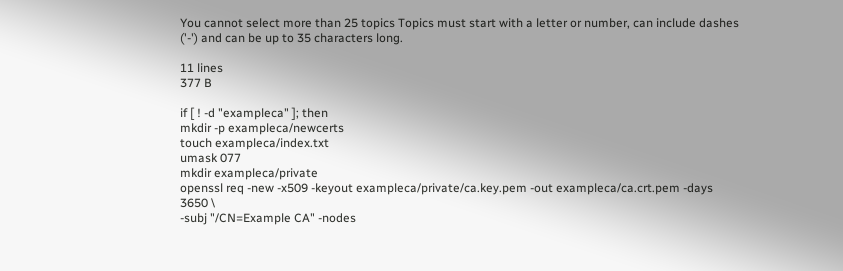You cannot select more than 25 topics Topics must start with a letter or number, can include dashes ('-') and can be up to 35 characters long.

11 lines
377 B

if [ ! -d "exampleca" ]; then
mkdir -p exampleca/newcerts
touch exampleca/index.txt
umask 077
mkdir exampleca/private
openssl req -new -x509 -keyout exampleca/private/ca.key.pem -out exampleca/ca.crt.pem -days 3650 \
-subj "/CN=Example CA" -nodes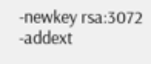-newkey rsa:3072 -addext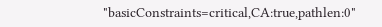"basicConstraints=critical,CA:true,pathlen:0"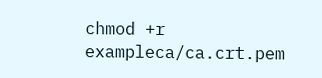chmod +r exampleca/ca.crt.pem